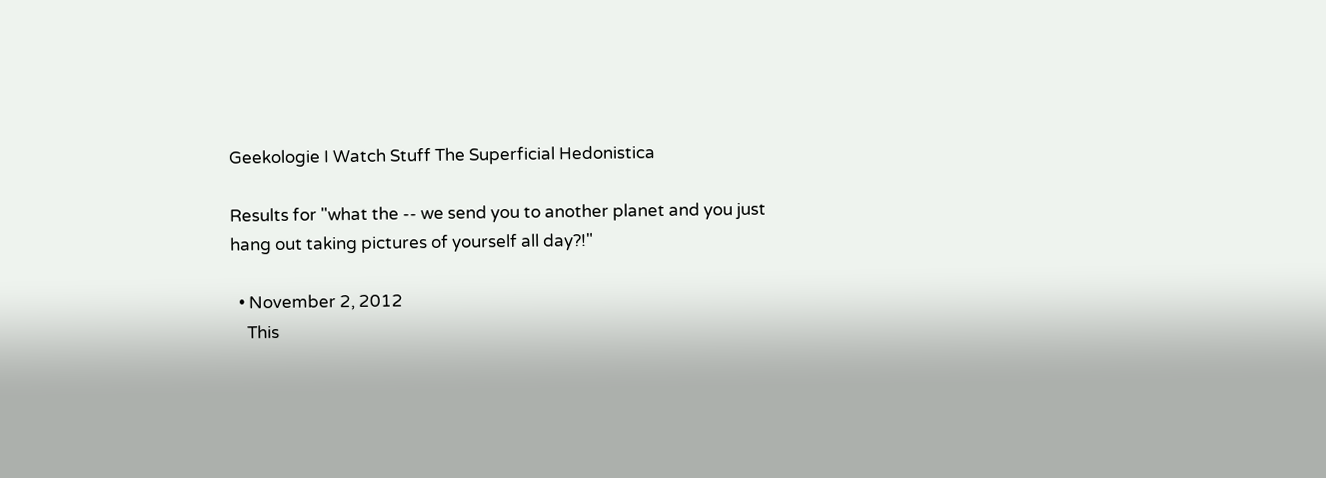Geekologie I Watch Stuff The Superficial Hedonistica

Results for "what the -- we send you to another planet and you just hang out taking pictures of yourself all day?!"

  • November 2, 2012
    This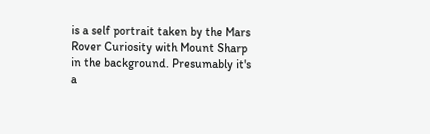is a self portrait taken by the Mars Rover Curiosity with Mount Sharp in the background. Presumably it's a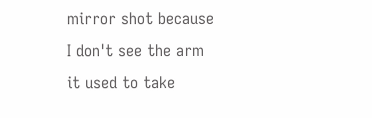mirror shot because I don't see the arm it used to take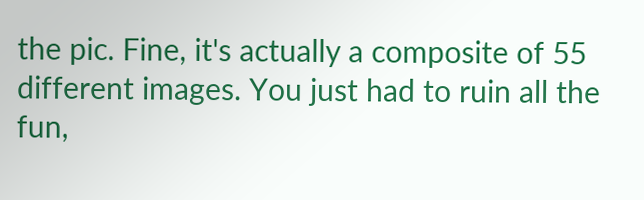the pic. Fine, it's actually a composite of 55 different images. You just had to ruin all the fun,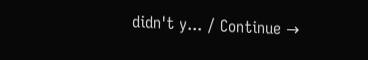didn't y... / Continue →